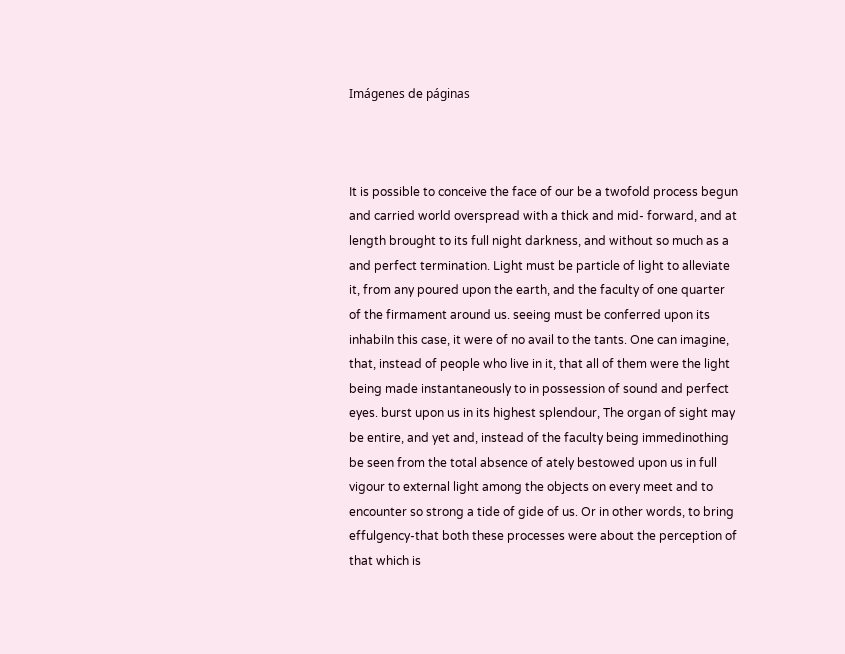Imágenes de páginas



It is possible to conceive the face of our be a twofold process begun and carried world overspread with a thick and mid- forward, and at length brought to its full night darkness, and without so much as a and perfect termination. Light must be particle of light to alleviate it, from any poured upon the earth, and the faculty of one quarter of the firmament around us. seeing must be conferred upon its inhabiIn this case, it were of no avail to the tants. One can imagine, that, instead of people who live in it, that all of them were the light being made instantaneously to in possession of sound and perfect eyes. burst upon us in its highest splendour, The organ of sight may be entire, and yet and, instead of the faculty being immedinothing be seen from the total absence of ately bestowed upon us in full vigour to external light among the objects on every meet and to encounter so strong a tide of gide of us. Or in other words, to bring effulgency-that both these processes were about the perception of that which is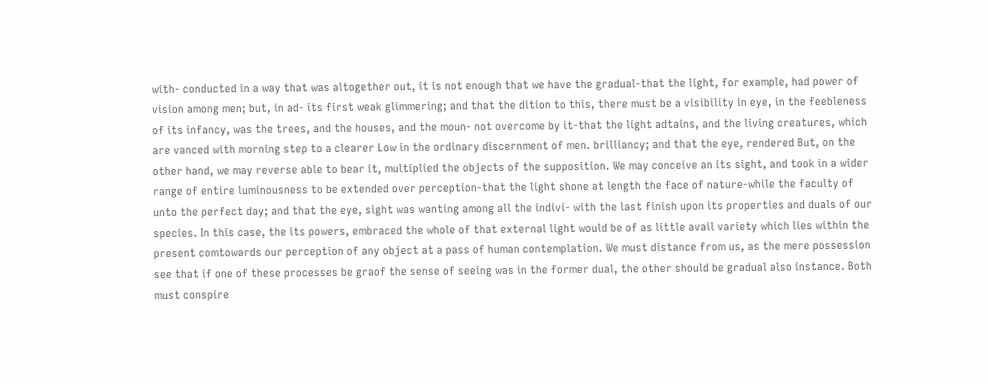with- conducted in a way that was altogether out, it is not enough that we have the gradual-that the light, for example, had power of vision among men; but, in ad- its first weak glimmering; and that the dition to this, there must be a visibility in eye, in the feebleness of its infancy, was the trees, and the houses, and the moun- not overcome by it-that the light adtains, and the living creatures, which are vanced with morning step to a clearer Low in the ordinary discernment of men. brilliancy; and that the eye, rendered But, on the other hand, we may reverse able to bear it, multiplied the objects of the supposition. We may conceive an its sight, and took in a wider range of entire luminousness to be extended over perception-that the light shone at length the face of nature-while the faculty of unto the perfect day; and that the eye, sight was wanting among all the indivi- with the last finish upon its properties and duals of our species. In this case, the its powers, embraced the whole of that external light would be of as little avail variety which lies within the present comtowards our perception of any object at a pass of human contemplation. We must distance from us, as the mere possession see that if one of these processes be graof the sense of seeing was in the former dual, the other should be gradual also instance. Both must conspire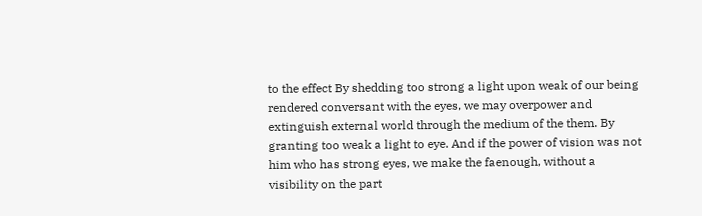to the effect By shedding too strong a light upon weak of our being rendered conversant with the eyes, we may overpower and extinguish external world through the medium of the them. By granting too weak a light to eye. And if the power of vision was not him who has strong eyes, we make the faenough, without a visibility on the part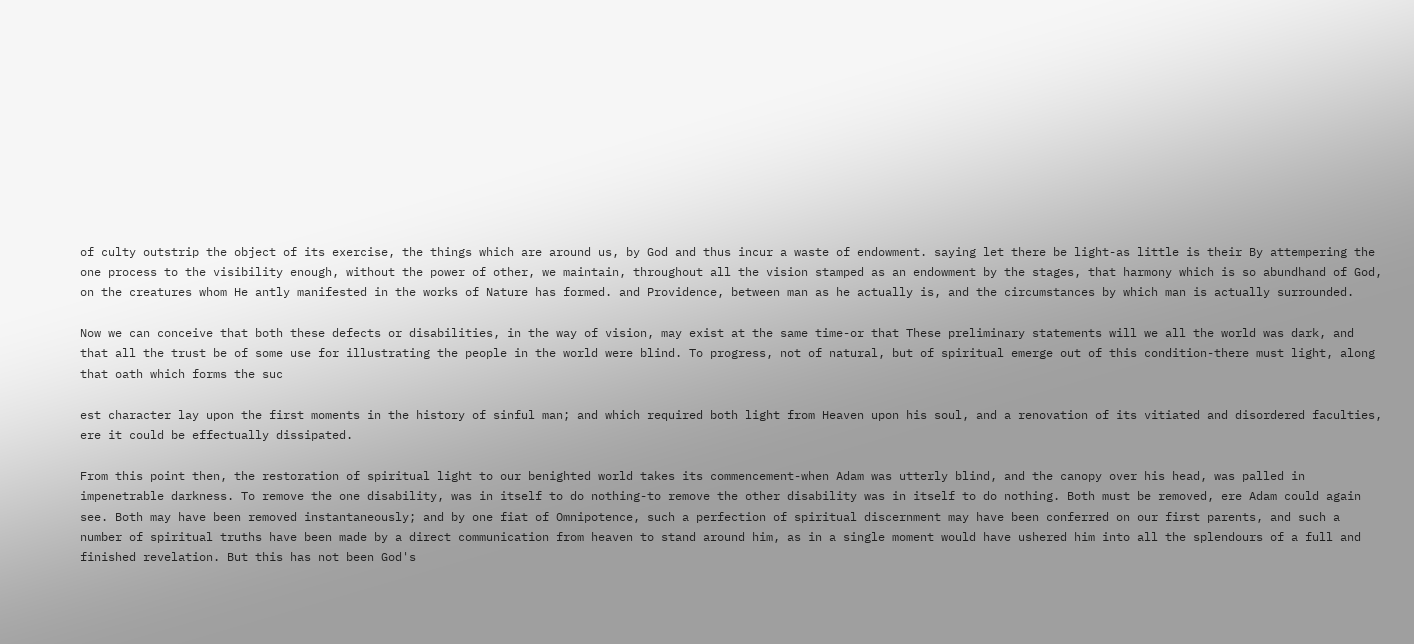of culty outstrip the object of its exercise, the things which are around us, by God and thus incur a waste of endowment. saying let there be light-as little is their By attempering the one process to the visibility enough, without the power of other, we maintain, throughout all the vision stamped as an endowment by the stages, that harmony which is so abundhand of God, on the creatures whom He antly manifested in the works of Nature has formed. and Providence, between man as he actually is, and the circumstances by which man is actually surrounded.

Now we can conceive that both these defects or disabilities, in the way of vision, may exist at the same time-or that These preliminary statements will we all the world was dark, and that all the trust be of some use for illustrating the people in the world were blind. To progress, not of natural, but of spiritual emerge out of this condition-there must light, along that oath which forms the suc

est character lay upon the first moments in the history of sinful man; and which required both light from Heaven upon his soul, and a renovation of its vitiated and disordered faculties, ere it could be effectually dissipated.

From this point then, the restoration of spiritual light to our benighted world takes its commencement-when Adam was utterly blind, and the canopy over his head, was palled in impenetrable darkness. To remove the one disability, was in itself to do nothing-to remove the other disability was in itself to do nothing. Both must be removed, ere Adam could again see. Both may have been removed instantaneously; and by one fiat of Omnipotence, such a perfection of spiritual discernment may have been conferred on our first parents, and such a number of spiritual truths have been made by a direct communication from heaven to stand around him, as in a single moment would have ushered him into all the splendours of a full and finished revelation. But this has not been God's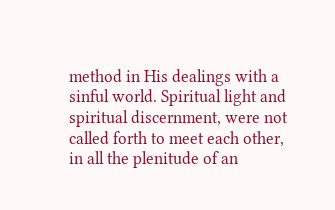method in His dealings with a sinful world. Spiritual light and spiritual discernment, were not called forth to meet each other, in all the plenitude of an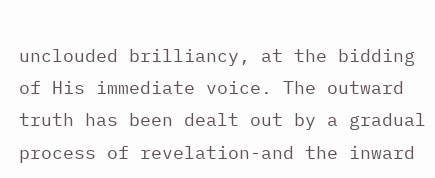unclouded brilliancy, at the bidding of His immediate voice. The outward truth has been dealt out by a gradual process of revelation-and the inward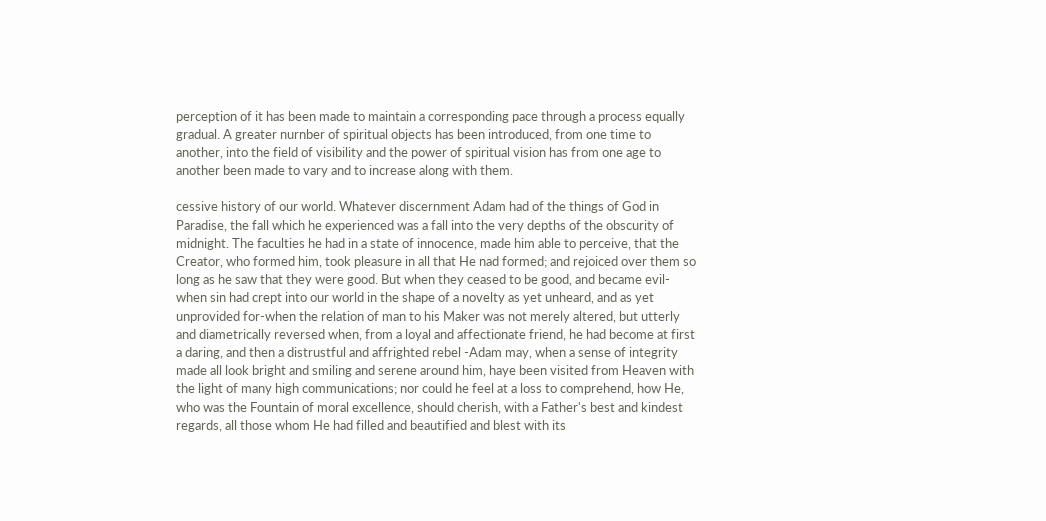perception of it has been made to maintain a corresponding pace through a process equally gradual. A greater nurnber of spiritual objects has been introduced, from one time to another, into the field of visibility and the power of spiritual vision has from one age to another been made to vary and to increase along with them.

cessive history of our world. Whatever discernment Adam had of the things of God in Paradise, the fall which he experienced was a fall into the very depths of the obscurity of midnight. The faculties he had in a state of innocence, made him able to perceive, that the Creator, who formed him, took pleasure in all that He nad formed; and rejoiced over them so long as he saw that they were good. But when they ceased to be good, and became evil-when sin had crept into our world in the shape of a novelty as yet unheard, and as yet unprovided for-when the relation of man to his Maker was not merely altered, but utterly and diametrically reversed when, from a loyal and affectionate friend, he had become at first a daring, and then a distrustful and affrighted rebel -Adam may, when a sense of integrity made all look bright and smiling and serene around him, haye been visited from Heaven with the light of many high communications; nor could he feel at a loss to comprehend, how He, who was the Fountain of moral excellence, should cherish, with a Father's best and kindest regards, all those whom He had filled and beautified and blest with its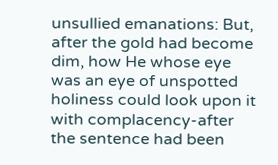unsullied emanations: But, after the gold had become dim, how He whose eye was an eye of unspotted holiness could look upon it with complacency-after the sentence had been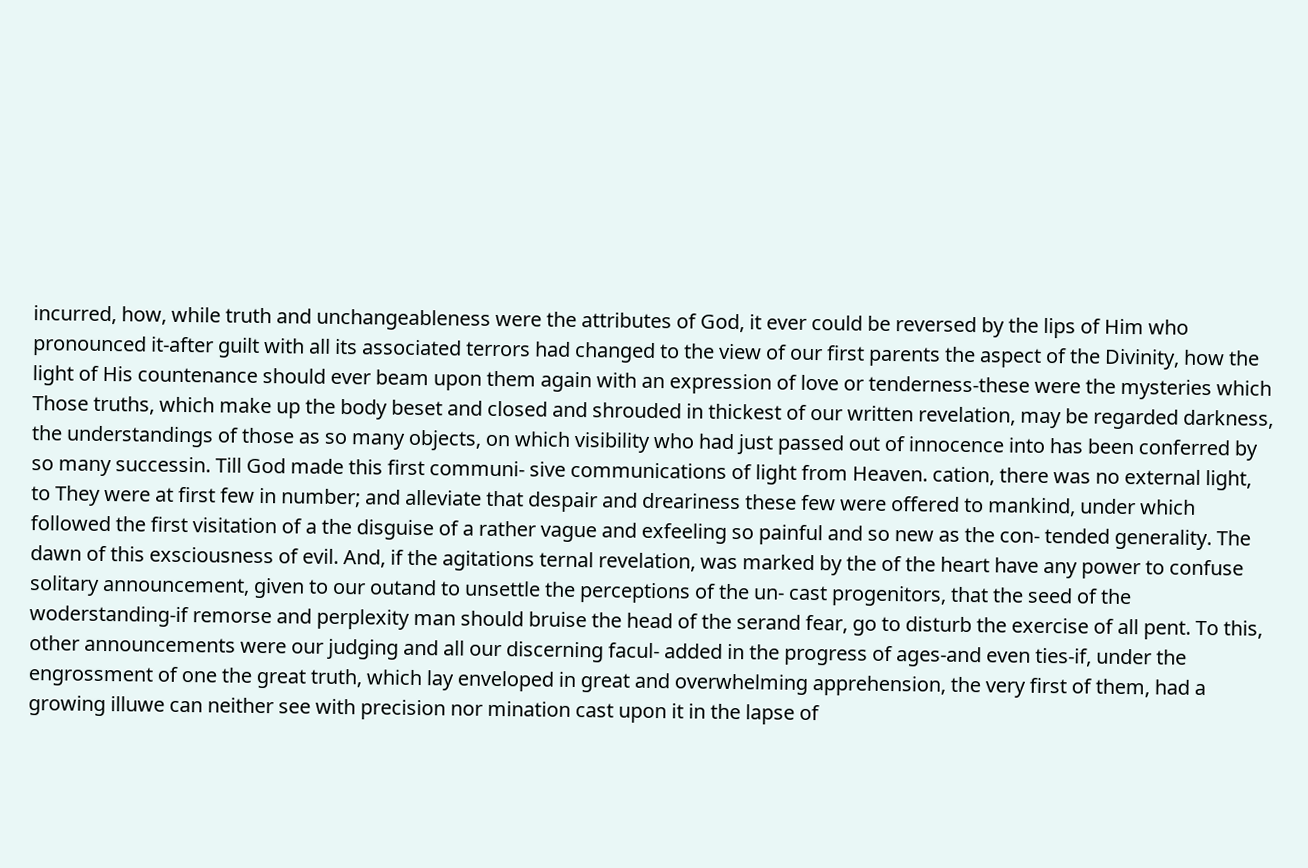incurred, how, while truth and unchangeableness were the attributes of God, it ever could be reversed by the lips of Him who pronounced it-after guilt with all its associated terrors had changed to the view of our first parents the aspect of the Divinity, how the light of His countenance should ever beam upon them again with an expression of love or tenderness-these were the mysteries which Those truths, which make up the body beset and closed and shrouded in thickest of our written revelation, may be regarded darkness, the understandings of those as so many objects, on which visibility who had just passed out of innocence into has been conferred by so many successin. Till God made this first communi- sive communications of light from Heaven. cation, there was no external light, to They were at first few in number; and alleviate that despair and dreariness these few were offered to mankind, under which followed the first visitation of a the disguise of a rather vague and exfeeling so painful and so new as the con- tended generality. The dawn of this exsciousness of evil. And, if the agitations ternal revelation, was marked by the of the heart have any power to confuse solitary announcement, given to our outand to unsettle the perceptions of the un- cast progenitors, that the seed of the woderstanding-if remorse and perplexity man should bruise the head of the serand fear, go to disturb the exercise of all pent. To this, other announcements were our judging and all our discerning facul- added in the progress of ages-and even ties-if, under the engrossment of one the great truth, which lay enveloped in great and overwhelming apprehension, the very first of them, had a growing illuwe can neither see with precision nor mination cast upon it in the lapse of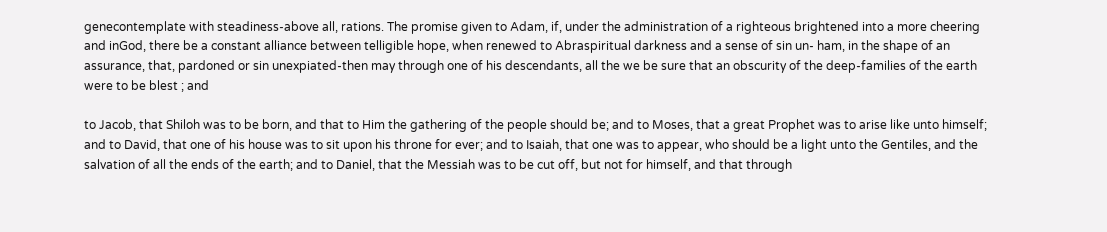genecontemplate with steadiness-above all, rations. The promise given to Adam, if, under the administration of a righteous brightened into a more cheering and inGod, there be a constant alliance between telligible hope, when renewed to Abraspiritual darkness and a sense of sin un- ham, in the shape of an assurance, that, pardoned or sin unexpiated-then may through one of his descendants, all the we be sure that an obscurity of the deep-families of the earth were to be blest ; and

to Jacob, that Shiloh was to be born, and that to Him the gathering of the people should be; and to Moses, that a great Prophet was to arise like unto himself; and to David, that one of his house was to sit upon his throne for ever; and to Isaiah, that one was to appear, who should be a light unto the Gentiles, and the salvation of all the ends of the earth; and to Daniel, that the Messiah was to be cut off, but not for himself, and that through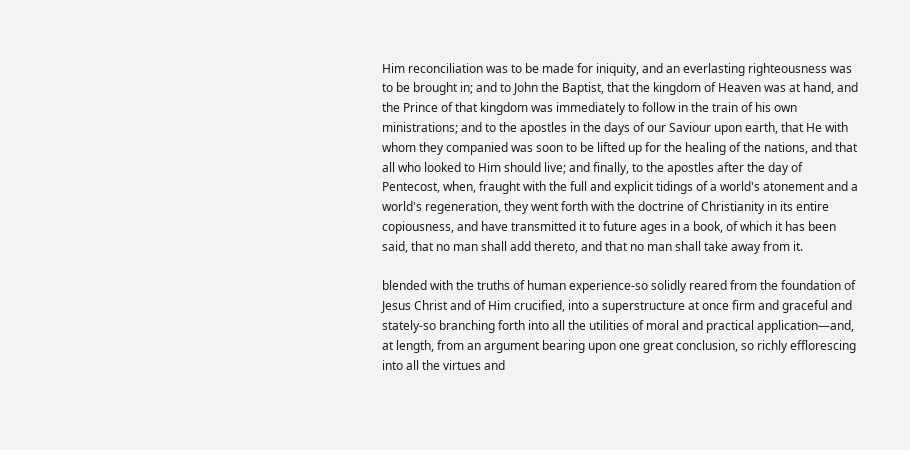Him reconciliation was to be made for iniquity, and an everlasting righteousness was to be brought in; and to John the Baptist, that the kingdom of Heaven was at hand, and the Prince of that kingdom was immediately to follow in the train of his own ministrations; and to the apostles in the days of our Saviour upon earth, that He with whom they companied was soon to be lifted up for the healing of the nations, and that all who looked to Him should live; and finally, to the apostles after the day of Pentecost, when, fraught with the full and explicit tidings of a world's atonement and a world's regeneration, they went forth with the doctrine of Christianity in its entire copiousness, and have transmitted it to future ages in a book, of which it has been said, that no man shall add thereto, and that no man shall take away from it.

blended with the truths of human experience-so solidly reared from the foundation of Jesus Christ and of Him crucified, into a superstructure at once firm and graceful and stately-so branching forth into all the utilities of moral and practical application—and, at length, from an argument bearing upon one great conclusion, so richly efflorescing into all the virtues and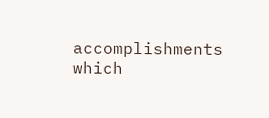accomplishments which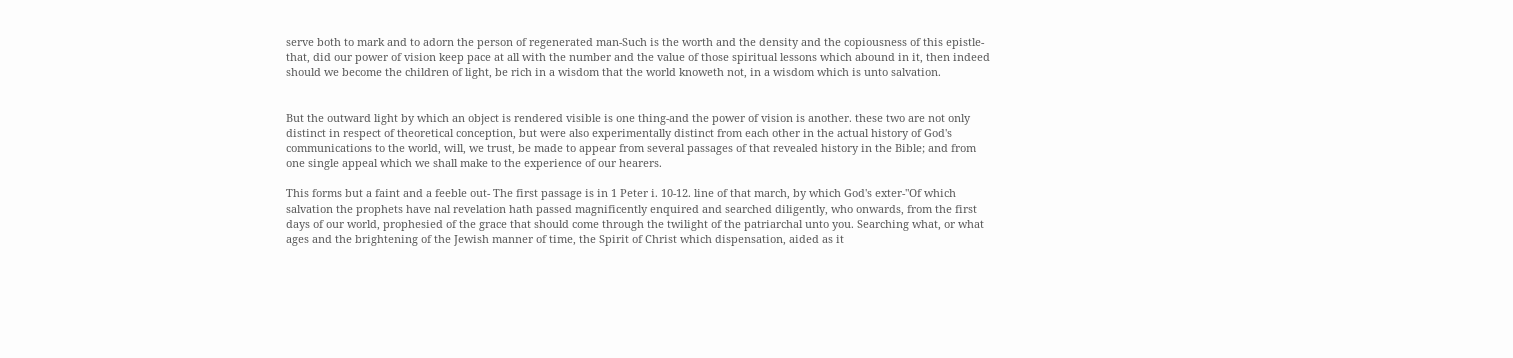serve both to mark and to adorn the person of regenerated man-Such is the worth and the density and the copiousness of this epistle-that, did our power of vision keep pace at all with the number and the value of those spiritual lessons which abound in it, then indeed should we become the children of light, be rich in a wisdom that the world knoweth not, in a wisdom which is unto salvation.


But the outward light by which an object is rendered visible is one thing-and the power of vision is another. these two are not only distinct in respect of theoretical conception, but were also experimentally distinct from each other in the actual history of God's communications to the world, will, we trust, be made to appear from several passages of that revealed history in the Bible; and from one single appeal which we shall make to the experience of our hearers.

This forms but a faint and a feeble out- The first passage is in 1 Peter i. 10-12. line of that march, by which God's exter-"Of which salvation the prophets have nal revelation hath passed magnificently enquired and searched diligently, who onwards, from the first days of our world, prophesied of the grace that should come through the twilight of the patriarchal unto you. Searching what, or what ages and the brightening of the Jewish manner of time, the Spirit of Christ which dispensation, aided as it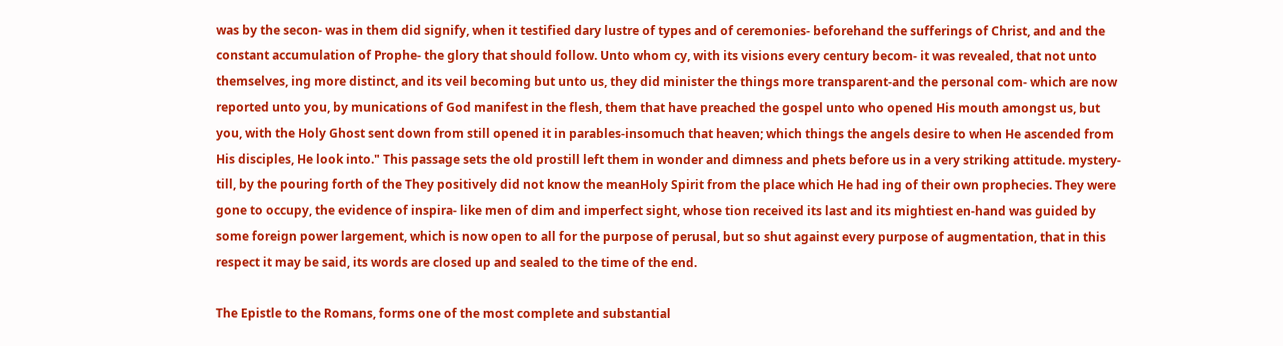was by the secon- was in them did signify, when it testified dary lustre of types and of ceremonies- beforehand the sufferings of Christ, and and the constant accumulation of Prophe- the glory that should follow. Unto whom cy, with its visions every century becom- it was revealed, that not unto themselves, ing more distinct, and its veil becoming but unto us, they did minister the things more transparent-and the personal com- which are now reported unto you, by munications of God manifest in the flesh, them that have preached the gospel unto who opened His mouth amongst us, but you, with the Holy Ghost sent down from still opened it in parables-insomuch that heaven; which things the angels desire to when He ascended from His disciples, He look into." This passage sets the old prostill left them in wonder and dimness and phets before us in a very striking attitude. mystery-till, by the pouring forth of the They positively did not know the meanHoly Spirit from the place which He had ing of their own prophecies. They were gone to occupy, the evidence of inspira- like men of dim and imperfect sight, whose tion received its last and its mightiest en-hand was guided by some foreign power largement, which is now open to all for the purpose of perusal, but so shut against every purpose of augmentation, that in this respect it may be said, its words are closed up and sealed to the time of the end.

The Epistle to the Romans, forms one of the most complete and substantial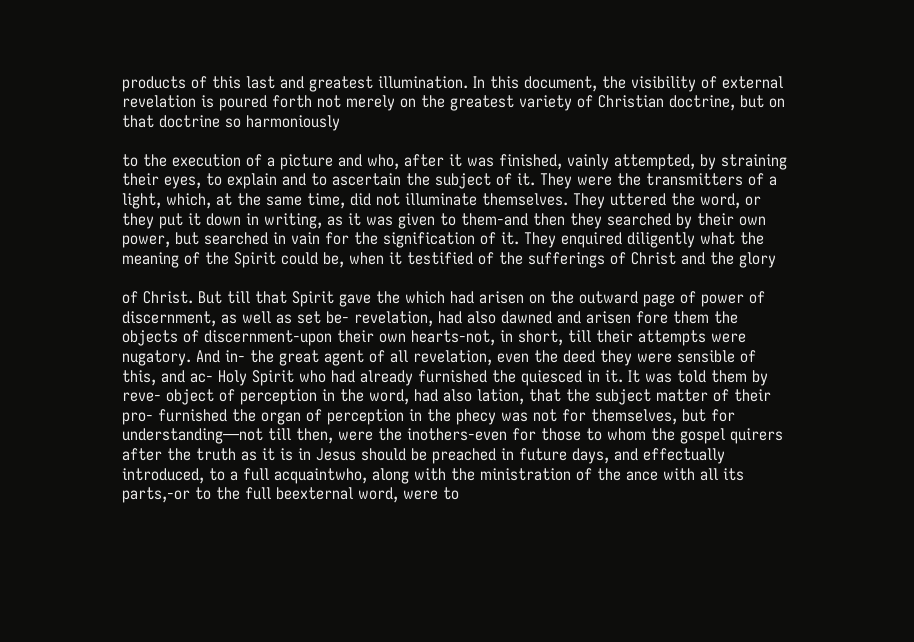products of this last and greatest illumination. In this document, the visibility of external revelation is poured forth not merely on the greatest variety of Christian doctrine, but on that doctrine so harmoniously

to the execution of a picture and who, after it was finished, vainly attempted, by straining their eyes, to explain and to ascertain the subject of it. They were the transmitters of a light, which, at the same time, did not illuminate themselves. They uttered the word, or they put it down in writing, as it was given to them-and then they searched by their own power, but searched in vain for the signification of it. They enquired diligently what the meaning of the Spirit could be, when it testified of the sufferings of Christ and the glory

of Christ. But till that Spirit gave the which had arisen on the outward page of power of discernment, as well as set be- revelation, had also dawned and arisen fore them the objects of discernment-upon their own hearts-not, in short, till their attempts were nugatory. And in- the great agent of all revelation, even the deed they were sensible of this, and ac- Holy Spirit who had already furnished the quiesced in it. It was told them by reve- object of perception in the word, had also lation, that the subject matter of their pro- furnished the organ of perception in the phecy was not for themselves, but for understanding—not till then, were the inothers-even for those to whom the gospel quirers after the truth as it is in Jesus should be preached in future days, and effectually introduced, to a full acquaintwho, along with the ministration of the ance with all its parts,-or to the full beexternal word, were to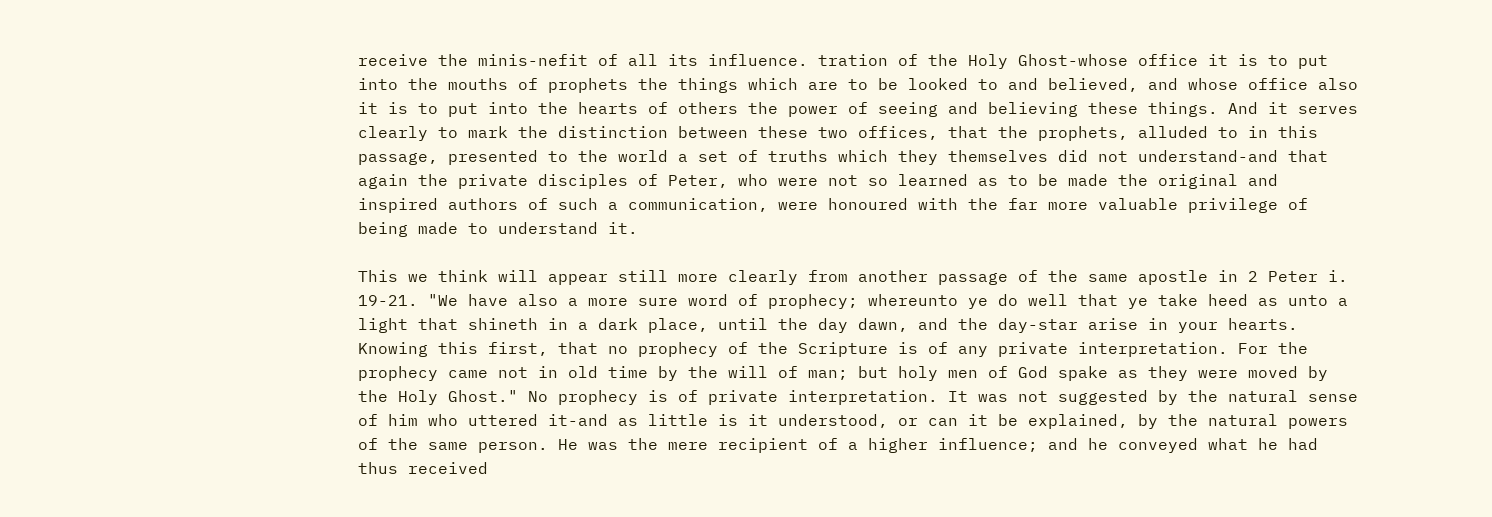receive the minis-nefit of all its influence. tration of the Holy Ghost-whose office it is to put into the mouths of prophets the things which are to be looked to and believed, and whose office also it is to put into the hearts of others the power of seeing and believing these things. And it serves clearly to mark the distinction between these two offices, that the prophets, alluded to in this passage, presented to the world a set of truths which they themselves did not understand-and that again the private disciples of Peter, who were not so learned as to be made the original and inspired authors of such a communication, were honoured with the far more valuable privilege of being made to understand it.

This we think will appear still more clearly from another passage of the same apostle in 2 Peter i. 19-21. "We have also a more sure word of prophecy; whereunto ye do well that ye take heed as unto a light that shineth in a dark place, until the day dawn, and the day-star arise in your hearts. Knowing this first, that no prophecy of the Scripture is of any private interpretation. For the prophecy came not in old time by the will of man; but holy men of God spake as they were moved by the Holy Ghost." No prophecy is of private interpretation. It was not suggested by the natural sense of him who uttered it-and as little is it understood, or can it be explained, by the natural powers of the same person. He was the mere recipient of a higher influence; and he conveyed what he had thus received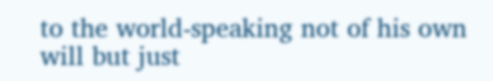to the world-speaking not of his own will but just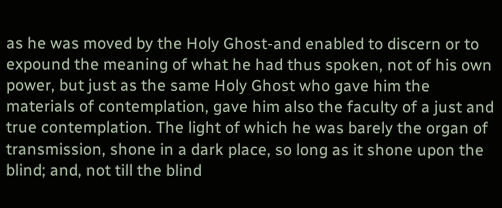as he was moved by the Holy Ghost-and enabled to discern or to expound the meaning of what he had thus spoken, not of his own power, but just as the same Holy Ghost who gave him the materials of contemplation, gave him also the faculty of a just and true contemplation. The light of which he was barely the organ of transmission, shone in a dark place, so long as it shone upon the blind; and, not till the blind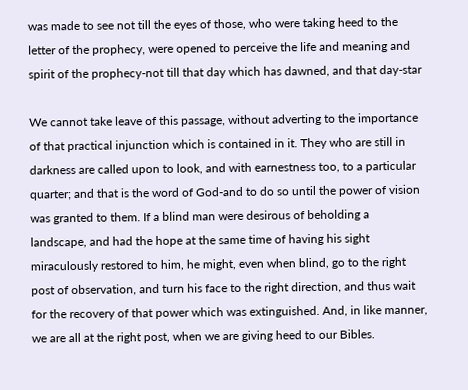was made to see not till the eyes of those, who were taking heed to the letter of the prophecy, were opened to perceive the life and meaning and spirit of the prophecy-not till that day which has dawned, and that day-star

We cannot take leave of this passage, without adverting to the importance of that practical injunction which is contained in it. They who are still in darkness are called upon to look, and with earnestness too, to a particular quarter; and that is the word of God-and to do so until the power of vision was granted to them. If a blind man were desirous of beholding a landscape, and had the hope at the same time of having his sight miraculously restored to him, he might, even when blind, go to the right post of observation, and turn his face to the right direction, and thus wait for the recovery of that power which was extinguished. And, in like manner, we are all at the right post, when we are giving heed to our Bibles.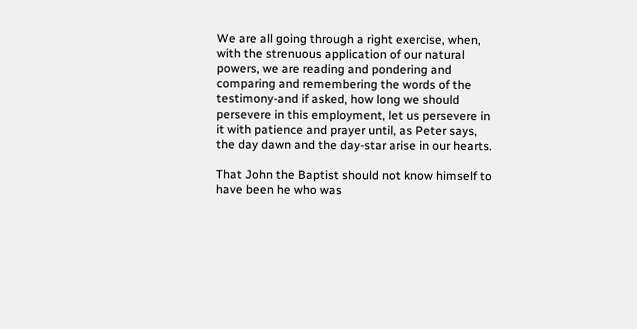We are all going through a right exercise, when, with the strenuous application of our natural powers, we are reading and pondering and comparing and remembering the words of the testimony-and if asked, how long we should persevere in this employment, let us persevere in it with patience and prayer until, as Peter says, the day dawn and the day-star arise in our hearts.

That John the Baptist should not know himself to have been he who was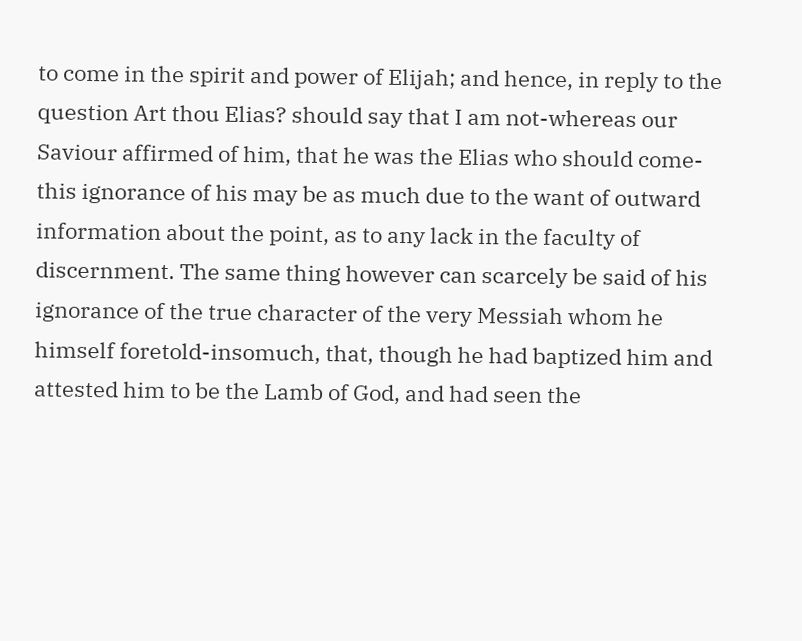to come in the spirit and power of Elijah; and hence, in reply to the question Art thou Elias? should say that I am not-whereas our Saviour affirmed of him, that he was the Elias who should come-this ignorance of his may be as much due to the want of outward information about the point, as to any lack in the faculty of discernment. The same thing however can scarcely be said of his ignorance of the true character of the very Messiah whom he himself foretold-insomuch, that, though he had baptized him and attested him to be the Lamb of God, and had seen the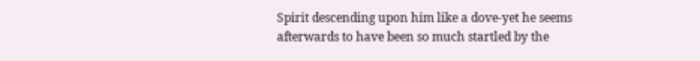Spirit descending upon him like a dove-yet he seems afterwards to have been so much startled by the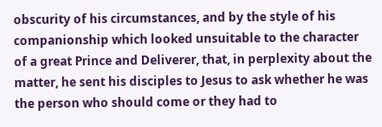obscurity of his circumstances, and by the style of his companionship which looked unsuitable to the character of a great Prince and Deliverer, that, in perplexity about the matter, he sent his disciples to Jesus to ask whether he was the person who should come or they had to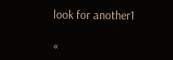look for another1

«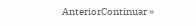AnteriorContinuar »